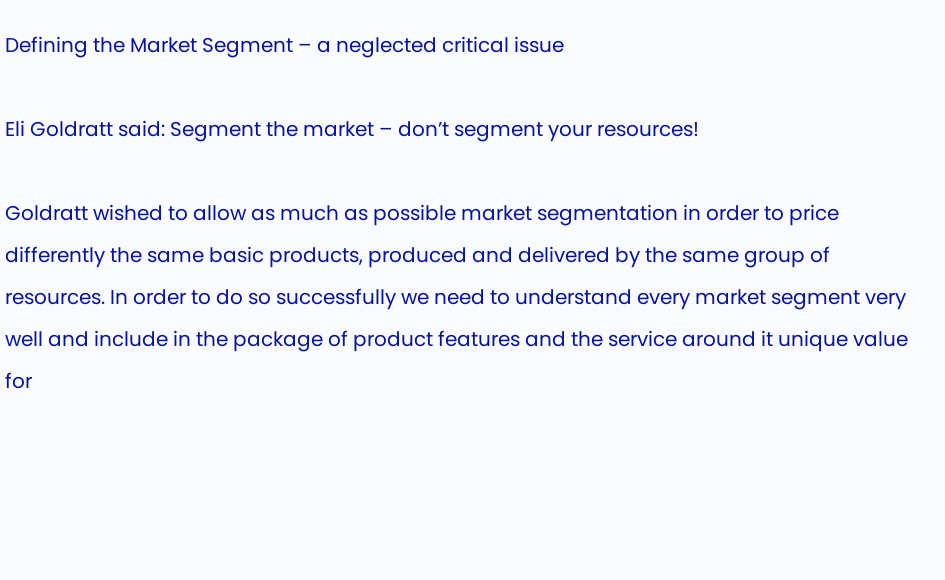Defining the Market Segment – a neglected critical issue

Eli Goldratt said: Segment the market – don’t segment your resources!

Goldratt wished to allow as much as possible market segmentation in order to price differently the same basic products, produced and delivered by the same group of resources. In order to do so successfully we need to understand every market segment very well and include in the package of product features and the service around it unique value for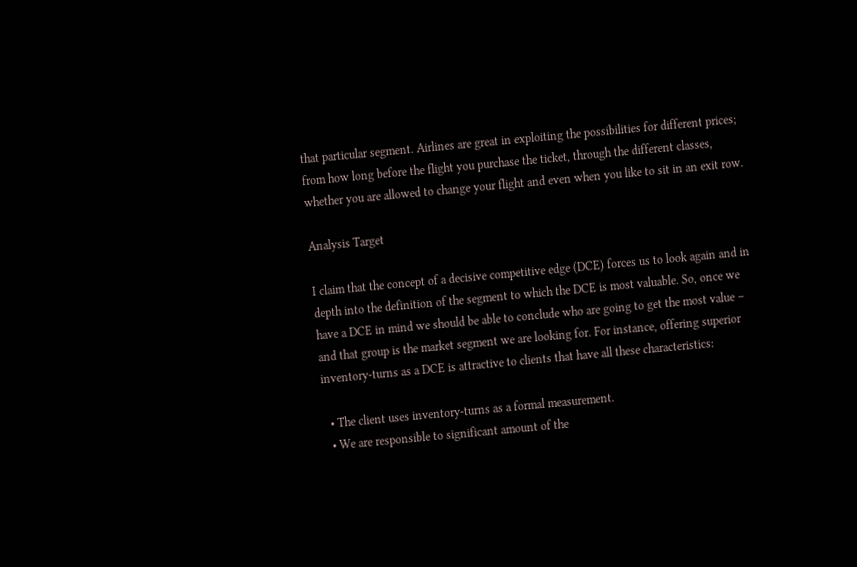that particular segment. Airlines are great in exploiting the possibilities for different prices; from how long before the flight you purchase the ticket, through the different classes, whether you are allowed to change your flight and even when you like to sit in an exit row.

Analysis Target

I claim that the concept of a decisive competitive edge (DCE) forces us to look again and in depth into the definition of the segment to which the DCE is most valuable. So, once we have a DCE in mind we should be able to conclude who are going to get the most value – and that group is the market segment we are looking for. For instance, offering superior inventory-turns as a DCE is attractive to clients that have all these characteristics:

  • The client uses inventory-turns as a formal measurement.
  • We are responsible to significant amount of the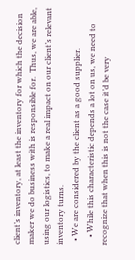client’s inventory, at least the inventory for which the decision maker we do business with is responsible for.  Thus, we are able, using our logistics, to make a real impact on our client’s relevant inventory turns.
  • We are considered by the client as a good supplier.
    • While this characteristic depends a lot on us, we need to recognize that when this is not the case it’d be very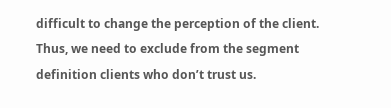difficult to change the perception of the client.  Thus, we need to exclude from the segment definition clients who don’t trust us.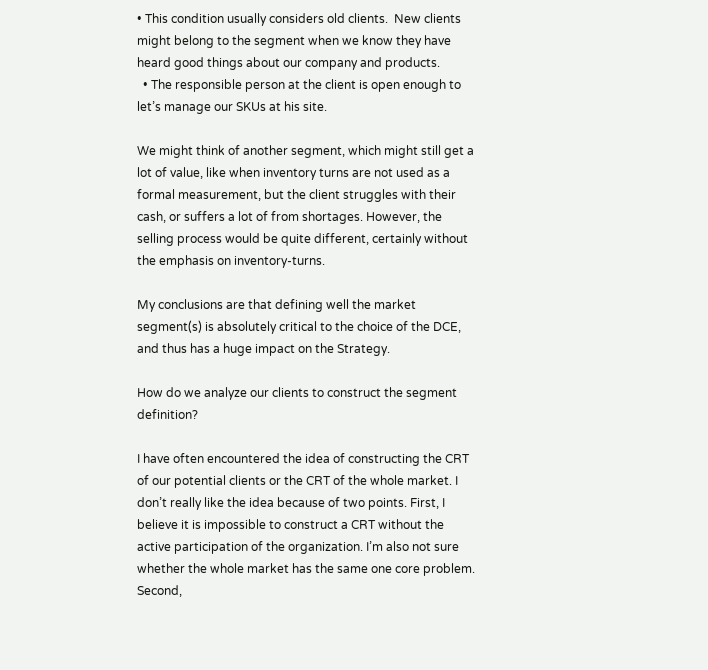• This condition usually considers old clients.  New clients might belong to the segment when we know they have heard good things about our company and products.
  • The responsible person at the client is open enough to let’s manage our SKUs at his site.

We might think of another segment, which might still get a lot of value, like when inventory turns are not used as a formal measurement, but the client struggles with their cash, or suffers a lot of from shortages. However, the selling process would be quite different, certainly without the emphasis on inventory-turns.

My conclusions are that defining well the market segment(s) is absolutely critical to the choice of the DCE, and thus has a huge impact on the Strategy.

How do we analyze our clients to construct the segment definition?

I have often encountered the idea of constructing the CRT of our potential clients or the CRT of the whole market. I don’t really like the idea because of two points. First, I believe it is impossible to construct a CRT without the active participation of the organization. I’m also not sure whether the whole market has the same one core problem. Second,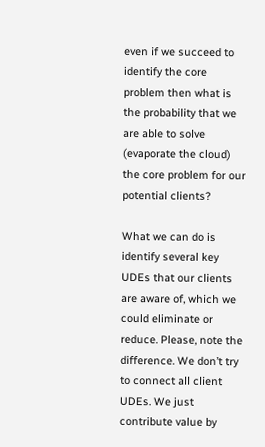even if we succeed to identify the core problem then what is the probability that we are able to solve (evaporate the cloud) the core problem for our potential clients?

What we can do is identify several key UDEs that our clients are aware of, which we could eliminate or reduce. Please, note the difference. We don’t try to connect all client UDEs. We just contribute value by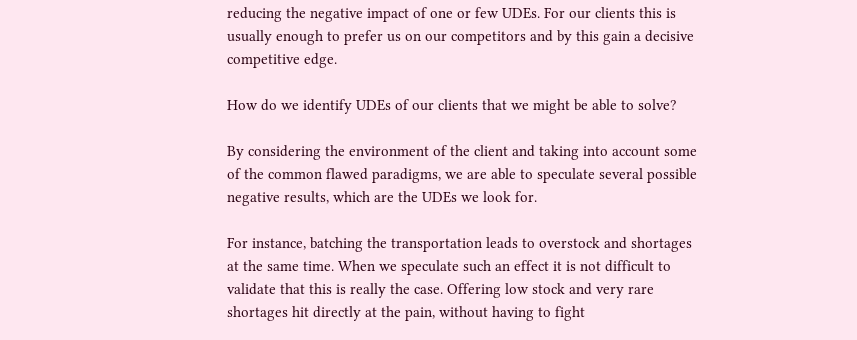reducing the negative impact of one or few UDEs. For our clients this is usually enough to prefer us on our competitors and by this gain a decisive competitive edge.

How do we identify UDEs of our clients that we might be able to solve?

By considering the environment of the client and taking into account some of the common flawed paradigms, we are able to speculate several possible negative results, which are the UDEs we look for.

For instance, batching the transportation leads to overstock and shortages at the same time. When we speculate such an effect it is not difficult to validate that this is really the case. Offering low stock and very rare shortages hit directly at the pain, without having to fight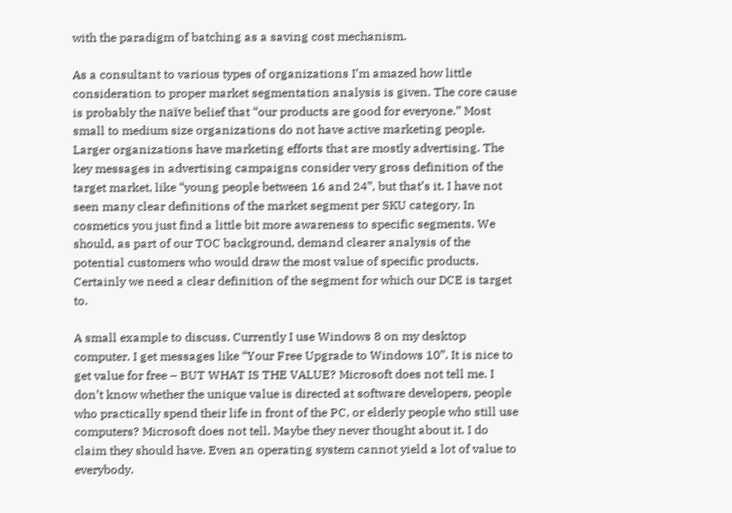with the paradigm of batching as a saving cost mechanism.

As a consultant to various types of organizations I’m amazed how little consideration to proper market segmentation analysis is given. The core cause is probably the naïve belief that “our products are good for everyone.” Most small to medium size organizations do not have active marketing people. Larger organizations have marketing efforts that are mostly advertising. The key messages in advertising campaigns consider very gross definition of the target market, like “young people between 16 and 24”, but that’s it. I have not seen many clear definitions of the market segment per SKU category. In cosmetics you just find a little bit more awareness to specific segments. We should, as part of our TOC background, demand clearer analysis of the potential customers who would draw the most value of specific products. Certainly we need a clear definition of the segment for which our DCE is target to.

A small example to discuss. Currently I use Windows 8 on my desktop computer. I get messages like “Your Free Upgrade to Windows 10”. It is nice to get value for free – BUT WHAT IS THE VALUE? Microsoft does not tell me. I don’t know whether the unique value is directed at software developers, people who practically spend their life in front of the PC, or elderly people who still use computers? Microsoft does not tell. Maybe they never thought about it. I do claim they should have. Even an operating system cannot yield a lot of value to everybody.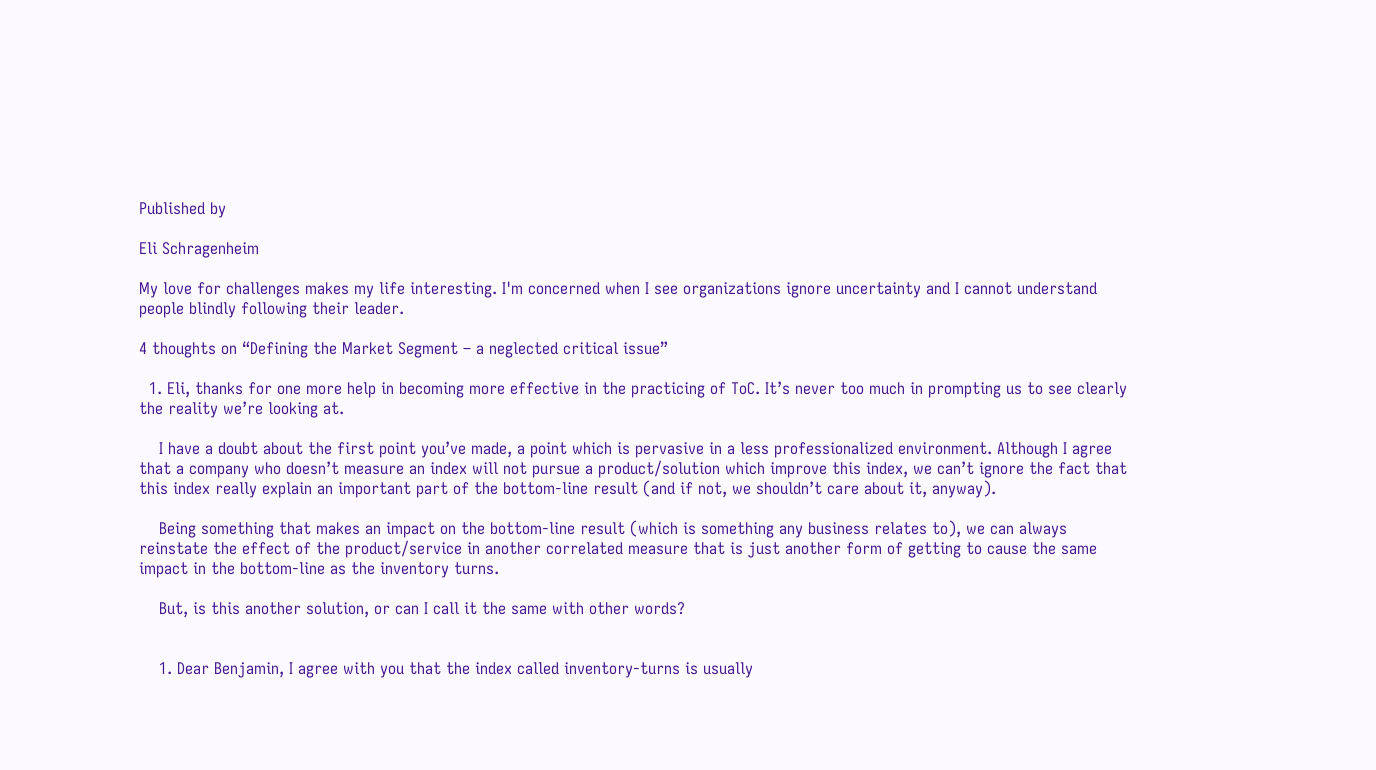Published by

Eli Schragenheim

My love for challenges makes my life interesting. I'm concerned when I see organizations ignore uncertainty and I cannot understand people blindly following their leader.

4 thoughts on “Defining the Market Segment – a neglected critical issue”

  1. Eli, thanks for one more help in becoming more effective in the practicing of ToC. It’s never too much in prompting us to see clearly the reality we’re looking at.

    I have a doubt about the first point you’ve made, a point which is pervasive in a less professionalized environment. Although I agree that a company who doesn’t measure an index will not pursue a product/solution which improve this index, we can’t ignore the fact that this index really explain an important part of the bottom-line result (and if not, we shouldn’t care about it, anyway).

    Being something that makes an impact on the bottom-line result (which is something any business relates to), we can always reinstate the effect of the product/service in another correlated measure that is just another form of getting to cause the same impact in the bottom-line as the inventory turns.

    But, is this another solution, or can I call it the same with other words?


    1. Dear Benjamin, I agree with you that the index called inventory-turns is usually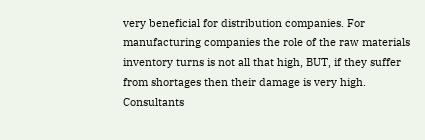very beneficial for distribution companies. For manufacturing companies the role of the raw materials inventory turns is not all that high, BUT, if they suffer from shortages then their damage is very high. Consultants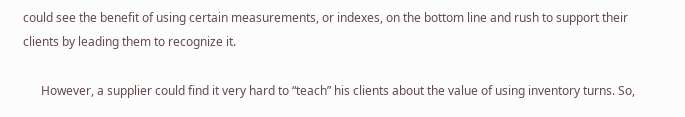could see the benefit of using certain measurements, or indexes, on the bottom line and rush to support their clients by leading them to recognize it.

      However, a supplier could find it very hard to “teach” his clients about the value of using inventory turns. So,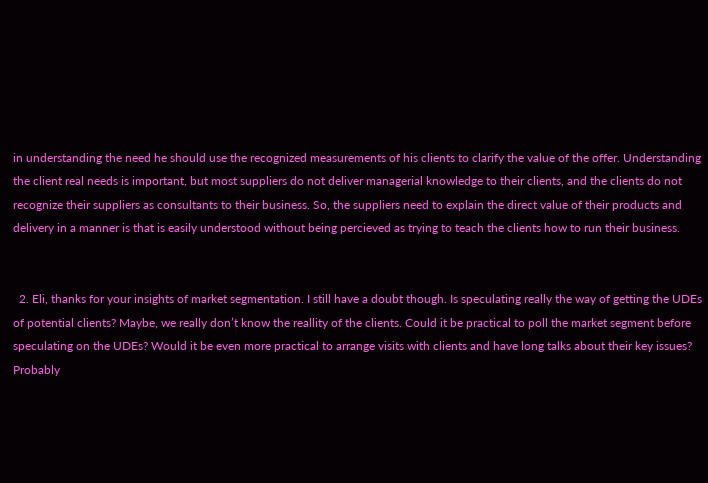in understanding the need he should use the recognized measurements of his clients to clarify the value of the offer. Understanding the client real needs is important, but most suppliers do not deliver managerial knowledge to their clients, and the clients do not recognize their suppliers as consultants to their business. So, the suppliers need to explain the direct value of their products and delivery in a manner is that is easily understood without being percieved as trying to teach the clients how to run their business.


  2. Eli, thanks for your insights of market segmentation. I still have a doubt though. Is speculating really the way of getting the UDEs of potential clients? Maybe, we really don’t know the reallity of the clients. Could it be practical to poll the market segment before speculating on the UDEs? Would it be even more practical to arrange visits with clients and have long talks about their key issues? Probably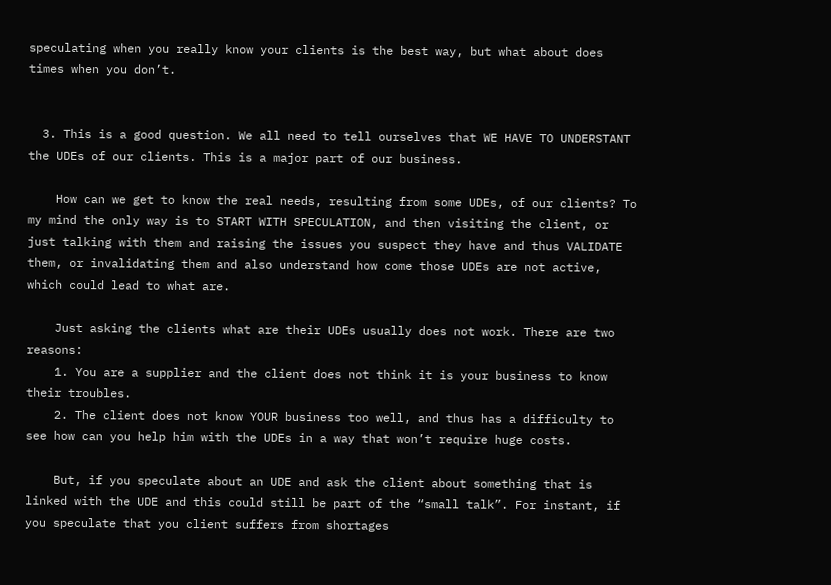speculating when you really know your clients is the best way, but what about does times when you don’t.


  3. This is a good question. We all need to tell ourselves that WE HAVE TO UNDERSTANT the UDEs of our clients. This is a major part of our business.

    How can we get to know the real needs, resulting from some UDEs, of our clients? To my mind the only way is to START WITH SPECULATION, and then visiting the client, or just talking with them and raising the issues you suspect they have and thus VALIDATE them, or invalidating them and also understand how come those UDEs are not active, which could lead to what are.

    Just asking the clients what are their UDEs usually does not work. There are two reasons:
    1. You are a supplier and the client does not think it is your business to know their troubles.
    2. The client does not know YOUR business too well, and thus has a difficulty to see how can you help him with the UDEs in a way that won’t require huge costs.

    But, if you speculate about an UDE and ask the client about something that is linked with the UDE and this could still be part of the “small talk”. For instant, if you speculate that you client suffers from shortages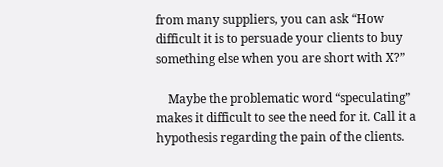from many suppliers, you can ask “How difficult it is to persuade your clients to buy something else when you are short with X?”

    Maybe the problematic word “speculating” makes it difficult to see the need for it. Call it a hypothesis regarding the pain of the clients.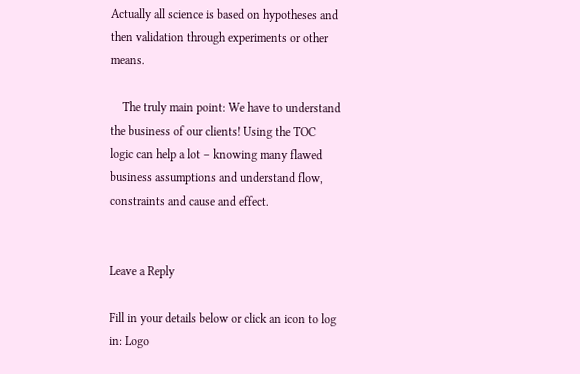Actually all science is based on hypotheses and then validation through experiments or other means.

    The truly main point: We have to understand the business of our clients! Using the TOC logic can help a lot – knowing many flawed business assumptions and understand flow, constraints and cause and effect.


Leave a Reply

Fill in your details below or click an icon to log in: Logo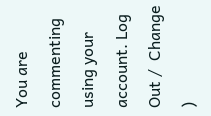You are commenting using your account. Log Out /  Change )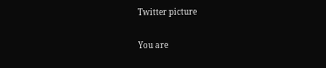Twitter picture

You are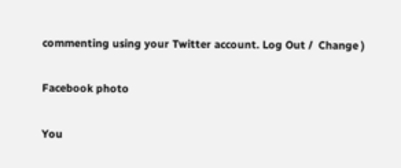commenting using your Twitter account. Log Out /  Change )

Facebook photo

You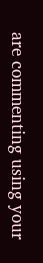are commenting using your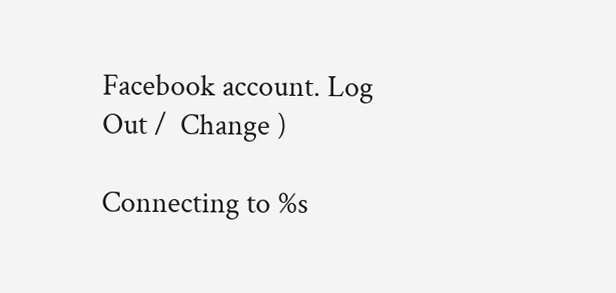Facebook account. Log Out /  Change )

Connecting to %s